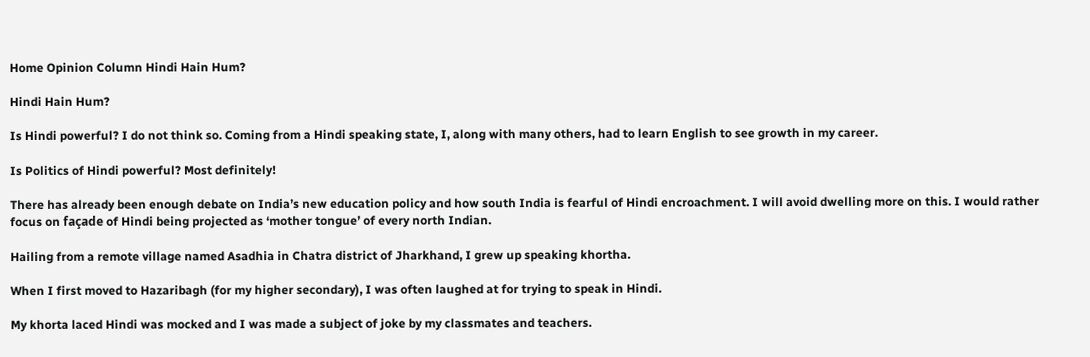Home Opinion Column Hindi Hain Hum?

Hindi Hain Hum?

Is Hindi powerful? I do not think so. Coming from a Hindi speaking state, I, along with many others, had to learn English to see growth in my career.

Is Politics of Hindi powerful? Most definitely!

There has already been enough debate on India’s new education policy and how south India is fearful of Hindi encroachment. I will avoid dwelling more on this. I would rather focus on façade of Hindi being projected as ‘mother tongue’ of every north Indian.

Hailing from a remote village named Asadhia in Chatra district of Jharkhand, I grew up speaking khortha.

When I first moved to Hazaribagh (for my higher secondary), I was often laughed at for trying to speak in Hindi.

My khorta laced Hindi was mocked and I was made a subject of joke by my classmates and teachers.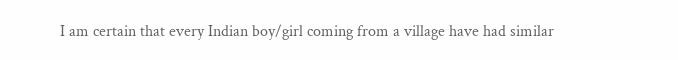I am certain that every Indian boy/girl coming from a village have had similar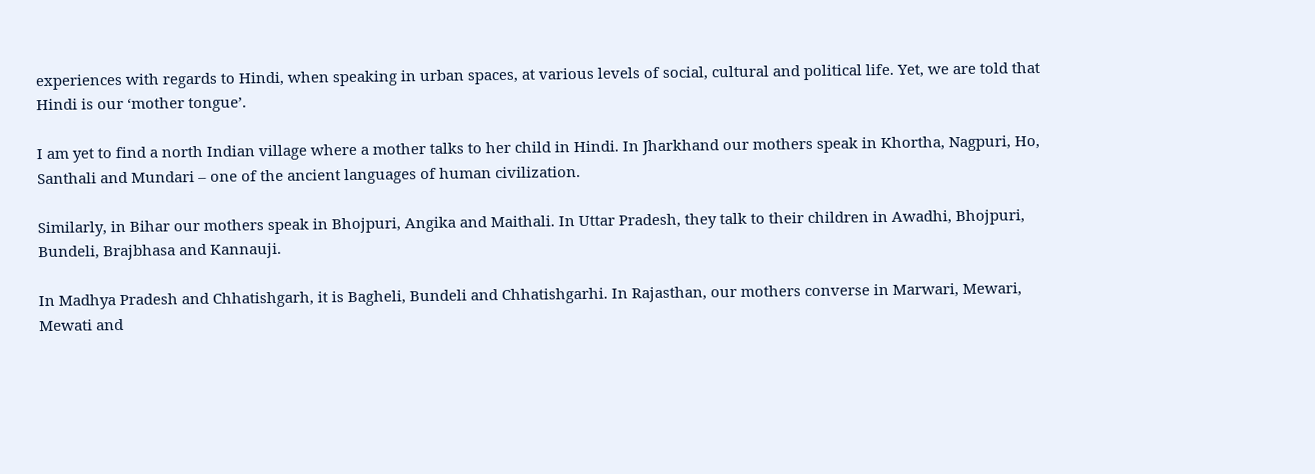experiences with regards to Hindi, when speaking in urban spaces, at various levels of social, cultural and political life. Yet, we are told that Hindi is our ‘mother tongue’.

I am yet to find a north Indian village where a mother talks to her child in Hindi. In Jharkhand our mothers speak in Khortha, Nagpuri, Ho, Santhali and Mundari – one of the ancient languages of human civilization.

Similarly, in Bihar our mothers speak in Bhojpuri, Angika and Maithali. In Uttar Pradesh, they talk to their children in Awadhi, Bhojpuri, Bundeli, Brajbhasa and Kannauji.

In Madhya Pradesh and Chhatishgarh, it is Bagheli, Bundeli and Chhatishgarhi. In Rajasthan, our mothers converse in Marwari, Mewari, Mewati and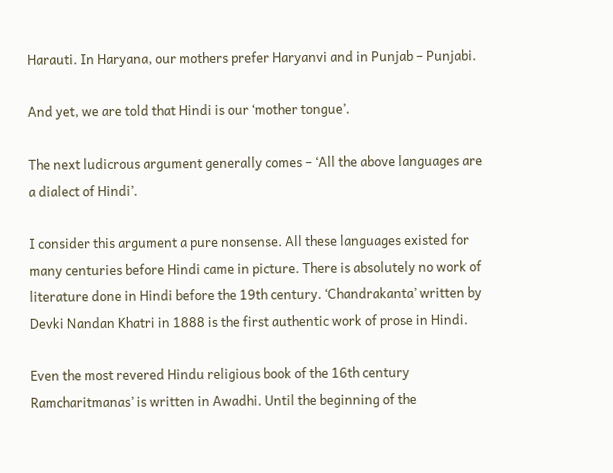Harauti. In Haryana, our mothers prefer Haryanvi and in Punjab – Punjabi.

And yet, we are told that Hindi is our ‘mother tongue’.

The next ludicrous argument generally comes – ‘All the above languages are a dialect of Hindi’.

I consider this argument a pure nonsense. All these languages existed for many centuries before Hindi came in picture. There is absolutely no work of literature done in Hindi before the 19th century. ‘Chandrakanta’ written by Devki Nandan Khatri in 1888 is the first authentic work of prose in Hindi.

Even the most revered Hindu religious book of the 16th century Ramcharitmanas’ is written in Awadhi. Until the beginning of the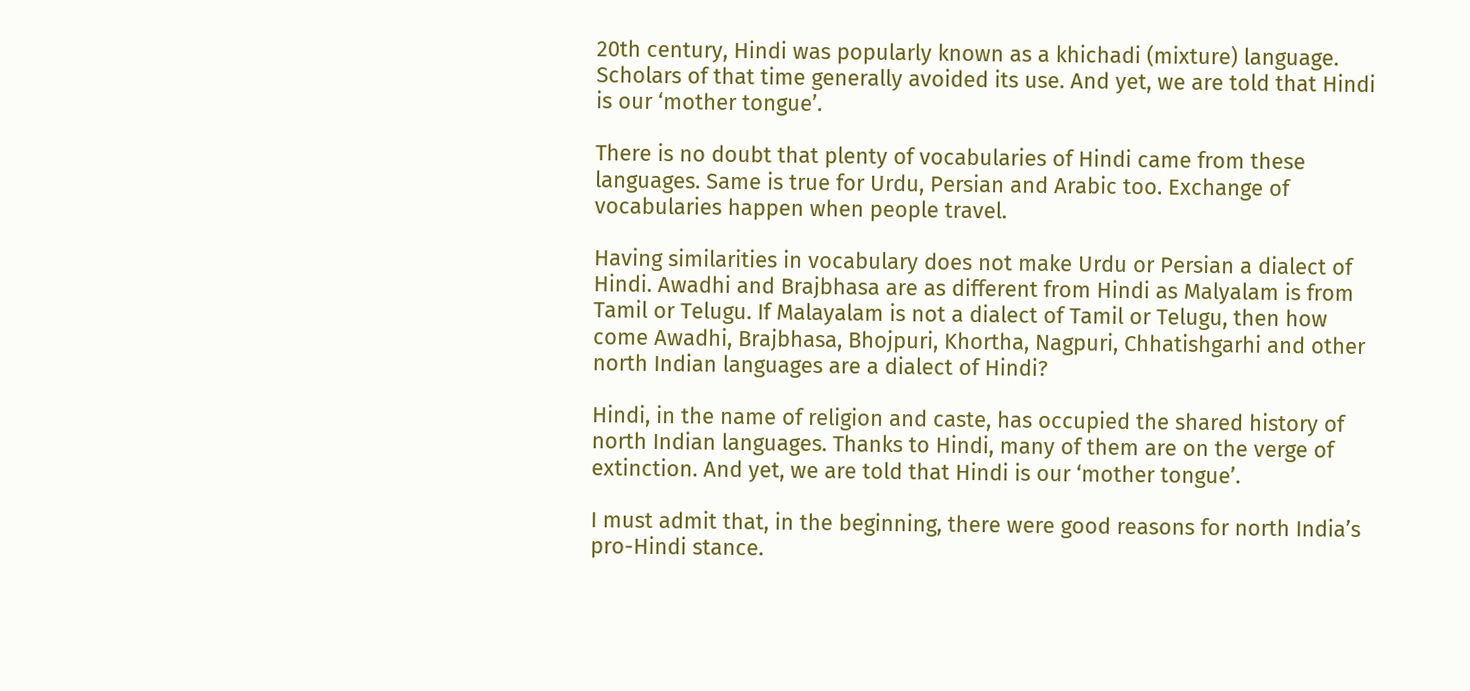20th century, Hindi was popularly known as a khichadi (mixture) language. Scholars of that time generally avoided its use. And yet, we are told that Hindi is our ‘mother tongue’.

There is no doubt that plenty of vocabularies of Hindi came from these languages. Same is true for Urdu, Persian and Arabic too. Exchange of vocabularies happen when people travel.

Having similarities in vocabulary does not make Urdu or Persian a dialect of Hindi. Awadhi and Brajbhasa are as different from Hindi as Malyalam is from Tamil or Telugu. If Malayalam is not a dialect of Tamil or Telugu, then how come Awadhi, Brajbhasa, Bhojpuri, Khortha, Nagpuri, Chhatishgarhi and other north Indian languages are a dialect of Hindi?

Hindi, in the name of religion and caste, has occupied the shared history of north Indian languages. Thanks to Hindi, many of them are on the verge of extinction. And yet, we are told that Hindi is our ‘mother tongue’.

I must admit that, in the beginning, there were good reasons for north India’s pro-Hindi stance.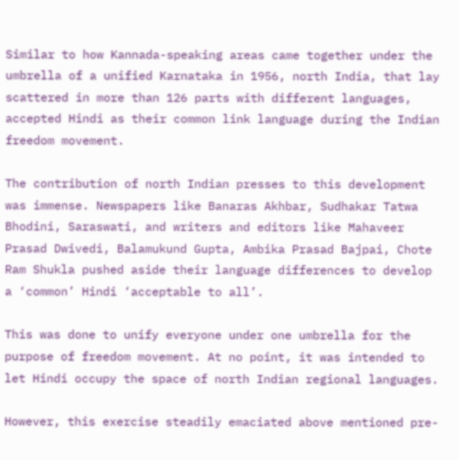Similar to how Kannada-speaking areas came together under the umbrella of a unified Karnataka in 1956, north India, that lay scattered in more than 126 parts with different languages, accepted Hindi as their common link language during the Indian freedom movement.

The contribution of north Indian presses to this development was immense. Newspapers like Banaras Akhbar, Sudhakar Tatwa Bhodini, Saraswati, and writers and editors like Mahaveer Prasad Dwivedi, Balamukund Gupta, Ambika Prasad Bajpai, Chote Ram Shukla pushed aside their language differences to develop a ‘common’ Hindi ‘acceptable to all’.

This was done to unify everyone under one umbrella for the purpose of freedom movement. At no point, it was intended to let Hindi occupy the space of north Indian regional languages.

However, this exercise steadily emaciated above mentioned pre-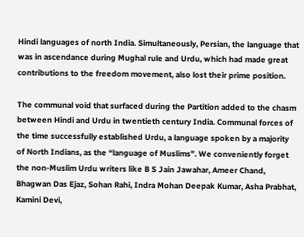Hindi languages of north India. Simultaneously, Persian, the language that was in ascendance during Mughal rule and Urdu, which had made great contributions to the freedom movement, also lost their prime position.

The communal void that surfaced during the Partition added to the chasm between Hindi and Urdu in twentieth century India. Communal forces of the time successfully established Urdu, a language spoken by a majority of North Indians, as the “language of Muslims”. We conveniently forget the non-Muslim Urdu writers like B S Jain Jawahar, Ameer Chand, Bhagwan Das Ejaz, Sohan Rahi, Indra Mohan Deepak Kumar, Asha Prabhat, Kamini Devi,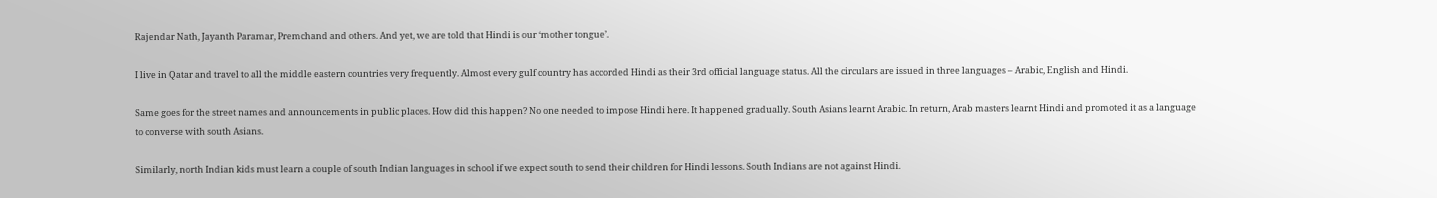Rajendar Nath, Jayanth Paramar, Premchand and others. And yet, we are told that Hindi is our ‘mother tongue’.

I live in Qatar and travel to all the middle eastern countries very frequently. Almost every gulf country has accorded Hindi as their 3rd official language status. All the circulars are issued in three languages – Arabic, English and Hindi.

Same goes for the street names and announcements in public places. How did this happen? No one needed to impose Hindi here. It happened gradually. South Asians learnt Arabic. In return, Arab masters learnt Hindi and promoted it as a language to converse with south Asians.

Similarly, north Indian kids must learn a couple of south Indian languages in school if we expect south to send their children for Hindi lessons. South Indians are not against Hindi.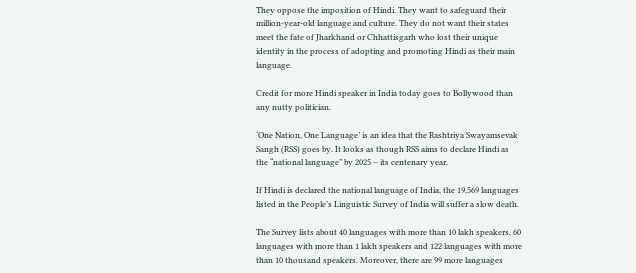They oppose the imposition of Hindi. They want to safeguard their million-year-old language and culture. They do not want their states meet the fate of Jharkhand or Chhattisgarh who lost their unique identity in the process of adopting and promoting Hindi as their main language.

Credit for more Hindi speaker in India today goes to Bollywood than any nutty politician.

‘One Nation, One Language’ is an idea that the Rashtriya Swayamsevak Sangh (RSS) goes by. It looks as though RSS aims to declare Hindi as the “national language” by 2025 – its centenary year.

If Hindi is declared the national language of India, the 19,569 languages listed in the People’s Linguistic Survey of India will suffer a slow death.

The Survey lists about 40 languages with more than 10 lakh speakers, 60 languages with more than 1 lakh speakers and 122 languages with more than 10 thousand speakers. Moreover, there are 99 more languages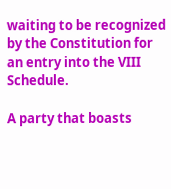waiting to be recognized by the Constitution for an entry into the VIII Schedule.

A party that boasts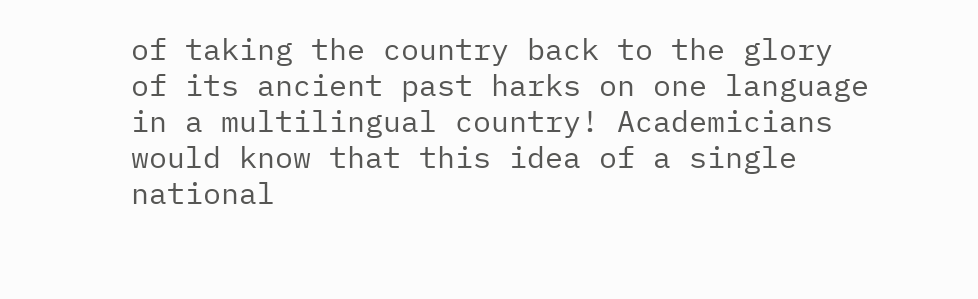of taking the country back to the glory of its ancient past harks on one language in a multilingual country! Academicians would know that this idea of a single national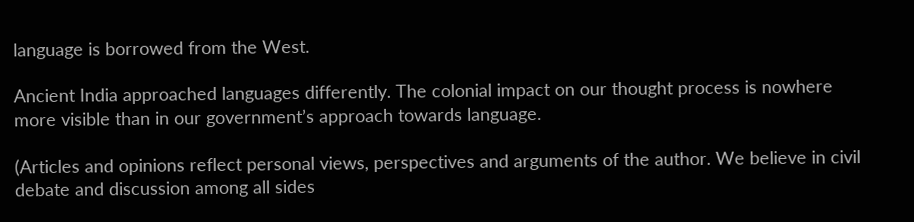language is borrowed from the West.

Ancient India approached languages differently. The colonial impact on our thought process is nowhere more visible than in our government’s approach towards language.

(Articles and opinions reflect personal views, perspectives and arguments of the author. We believe in civil debate and discussion among all sides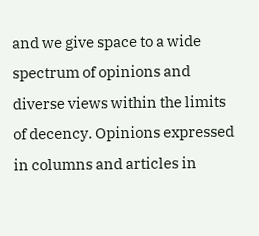and we give space to a wide spectrum of opinions and diverse views within the limits of decency. Opinions expressed in columns and articles in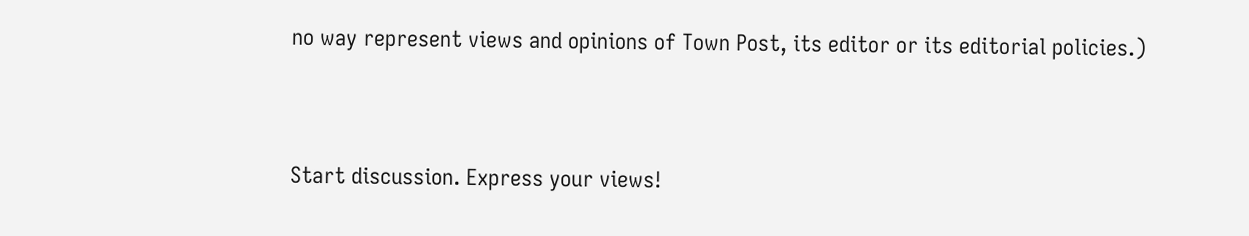no way represent views and opinions of Town Post, its editor or its editorial policies.)


Start discussion. Express your views!